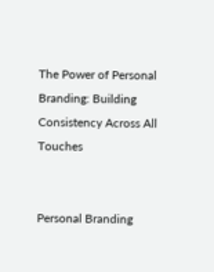The Power of Personal Branding: Building Consistency Across All Touches


Personal Branding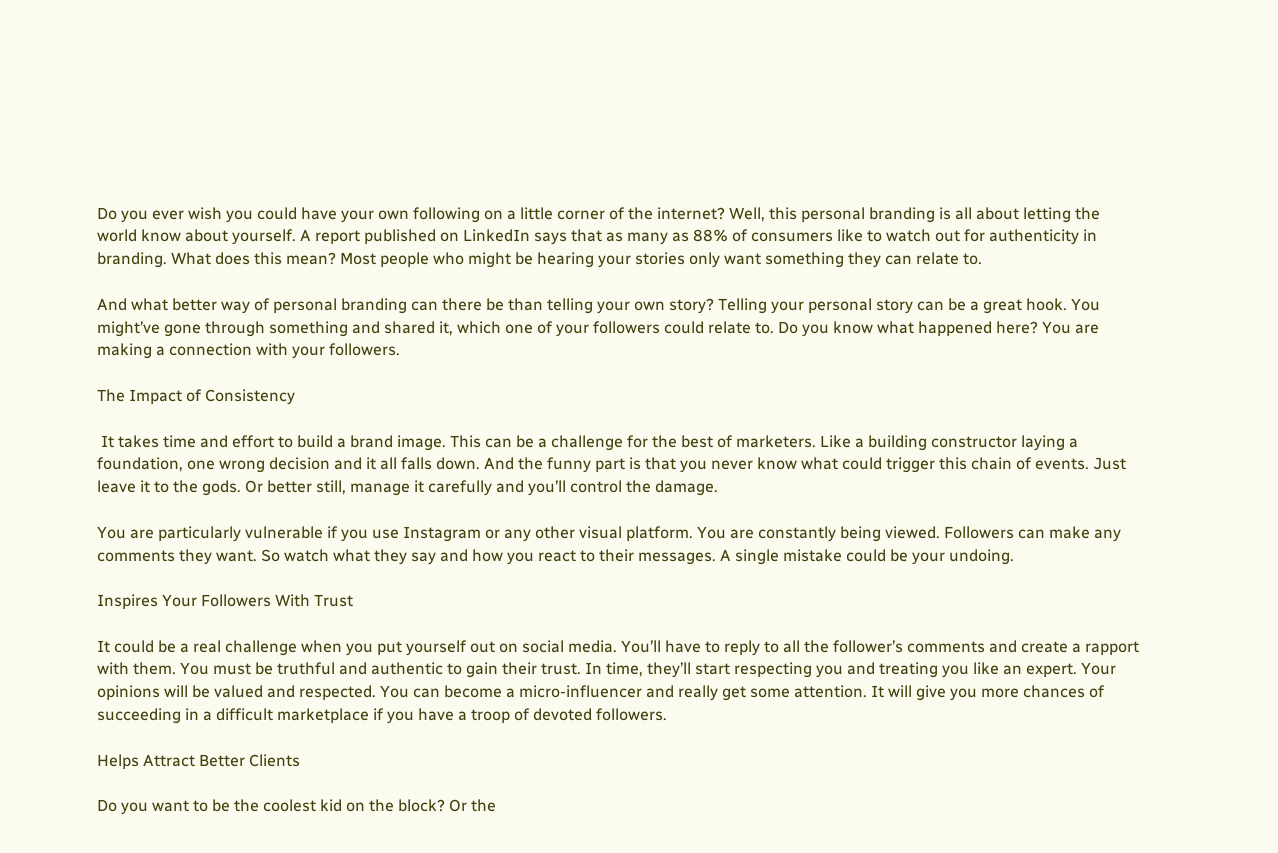Do you ever wish you could have your own following on a little corner of the internet? Well, this personal branding is all about letting the world know about yourself. A report published on LinkedIn says that as many as 88% of consumers like to watch out for authenticity in branding. What does this mean? Most people who might be hearing your stories only want something they can relate to.

And what better way of personal branding can there be than telling your own story? Telling your personal story can be a great hook. You might’ve gone through something and shared it, which one of your followers could relate to. Do you know what happened here? You are making a connection with your followers.

The Impact of Consistency

 It takes time and effort to build a brand image. This can be a challenge for the best of marketers. Like a building constructor laying a foundation, one wrong decision and it all falls down. And the funny part is that you never know what could trigger this chain of events. Just leave it to the gods. Or better still, manage it carefully and you’ll control the damage.

You are particularly vulnerable if you use Instagram or any other visual platform. You are constantly being viewed. Followers can make any comments they want. So watch what they say and how you react to their messages. A single mistake could be your undoing.

Inspires Your Followers With Trust

It could be a real challenge when you put yourself out on social media. You’ll have to reply to all the follower’s comments and create a rapport with them. You must be truthful and authentic to gain their trust. In time, they’ll start respecting you and treating you like an expert. Your opinions will be valued and respected. You can become a micro-influencer and really get some attention. It will give you more chances of succeeding in a difficult marketplace if you have a troop of devoted followers.

Helps Attract Better Clients

Do you want to be the coolest kid on the block? Or the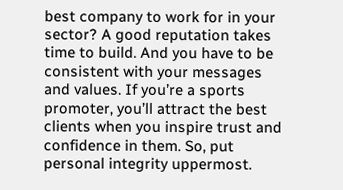best company to work for in your sector? A good reputation takes time to build. And you have to be consistent with your messages and values. If you’re a sports promoter, you’ll attract the best clients when you inspire trust and confidence in them. So, put personal integrity uppermost.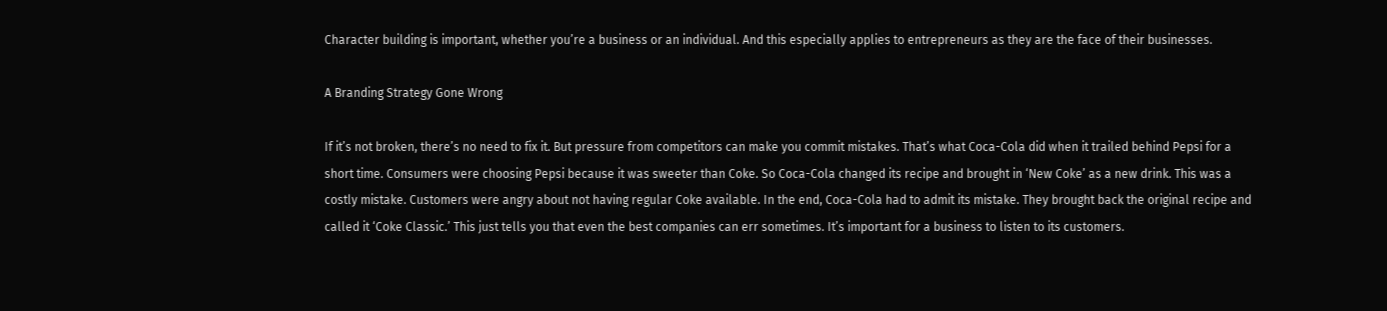Character building is important, whether you’re a business or an individual. And this especially applies to entrepreneurs as they are the face of their businesses.

A Branding Strategy Gone Wrong

If it’s not broken, there’s no need to fix it. But pressure from competitors can make you commit mistakes. That’s what Coca-Cola did when it trailed behind Pepsi for a short time. Consumers were choosing Pepsi because it was sweeter than Coke. So Coca-Cola changed its recipe and brought in ‘New Coke’ as a new drink. This was a costly mistake. Customers were angry about not having regular Coke available. In the end, Coca-Cola had to admit its mistake. They brought back the original recipe and called it ‘Coke Classic.’ This just tells you that even the best companies can err sometimes. It’s important for a business to listen to its customers.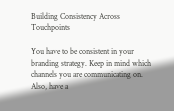Building Consistency Across Touchpoints

You have to be consistent in your branding strategy. Keep in mind which channels you are communicating on. Also, have a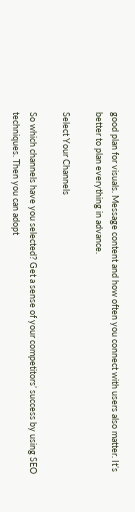good plan for visuals. Message content and how often you connect with users also matter. It’s better to plan everything in advance.

Select Your Channels

So which channels have you selected? Get a sense of your competitors’ success by using SEO techniques. Then you can adopt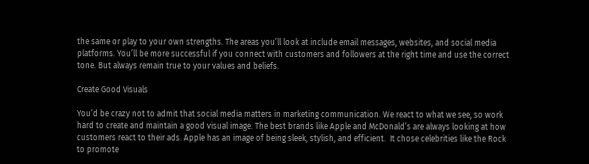the same or play to your own strengths. The areas you’ll look at include email messages, websites, and social media platforms. You’ll be more successful if you connect with customers and followers at the right time and use the correct tone. But always remain true to your values and beliefs.

Create Good Visuals

You’d be crazy not to admit that social media matters in marketing communication. We react to what we see, so work hard to create and maintain a good visual image. The best brands like Apple and McDonald’s are always looking at how customers react to their ads. Apple has an image of being sleek, stylish, and efficient.  It chose celebrities like the Rock to promote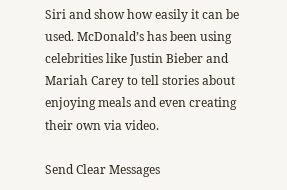Siri and show how easily it can be used. McDonald’s has been using celebrities like Justin Bieber and Mariah Carey to tell stories about enjoying meals and even creating their own via video.

Send Clear Messages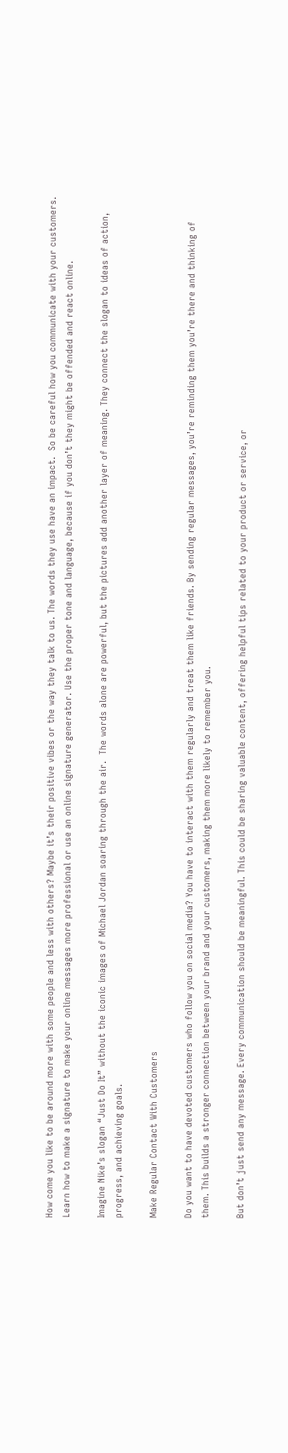How come you like to be around more with some people and less with others? Maybe it’s their positive vibes or the way they talk to us. The words they use have an impact.  So be careful how you communicate with your customers. Learn how to make a signature to make your online messages more professional or use an online signature generator. Use the proper tone and language, because if you don’t they might be offended and react online.

Imagine Nike’s slogan “Just Do It” without the iconic images of Michael Jordan soaring through the air.  The words alone are powerful, but the pictures add another layer of meaning. They connect the slogan to ideas of action, progress, and achieving goals.

Make Regular Contact With Customers

Do you want to have devoted customers who follow you on social media? You have to interact with them regularly and treat them like friends. By sending regular messages, you’re reminding them you’re there and thinking of them. This builds a stronger connection between your brand and your customers, making them more likely to remember you.

But don’t just send any message. Every communication should be meaningful. This could be sharing valuable content, offering helpful tips related to your product or service, or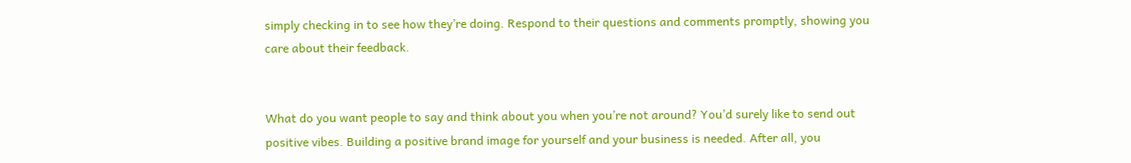simply checking in to see how they’re doing. Respond to their questions and comments promptly, showing you care about their feedback.


What do you want people to say and think about you when you’re not around? You’d surely like to send out positive vibes. Building a positive brand image for yourself and your business is needed. After all, you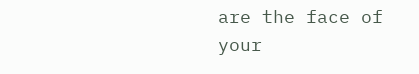are the face of your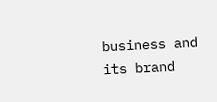business and its brand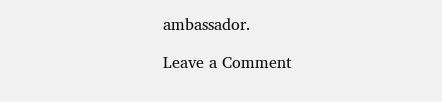ambassador.

Leave a Comment